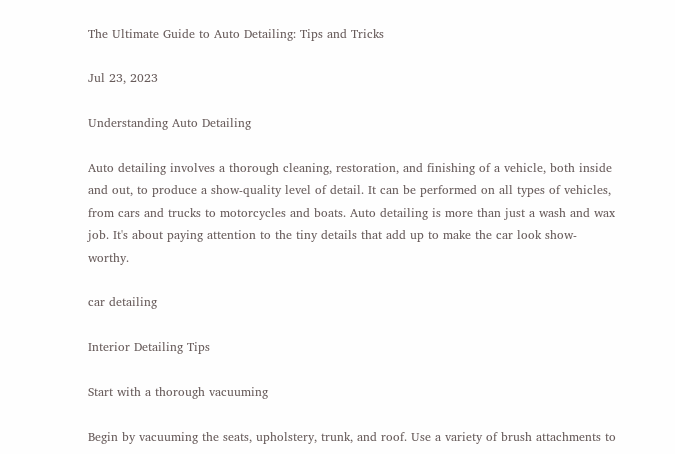The Ultimate Guide to Auto Detailing: Tips and Tricks

Jul 23, 2023

Understanding Auto Detailing

Auto detailing involves a thorough cleaning, restoration, and finishing of a vehicle, both inside and out, to produce a show-quality level of detail. It can be performed on all types of vehicles, from cars and trucks to motorcycles and boats. Auto detailing is more than just a wash and wax job. It's about paying attention to the tiny details that add up to make the car look show-worthy.

car detailing

Interior Detailing Tips

Start with a thorough vacuuming

Begin by vacuuming the seats, upholstery, trunk, and roof. Use a variety of brush attachments to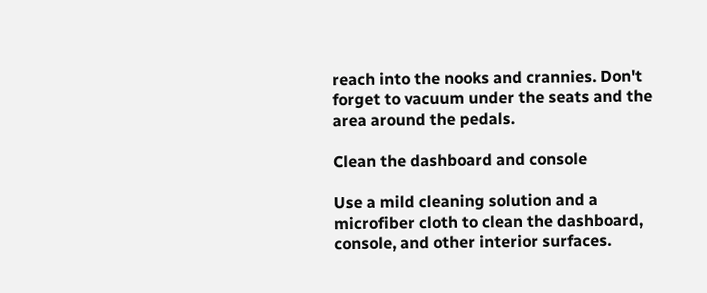reach into the nooks and crannies. Don't forget to vacuum under the seats and the area around the pedals.

Clean the dashboard and console

Use a mild cleaning solution and a microfiber cloth to clean the dashboard, console, and other interior surfaces.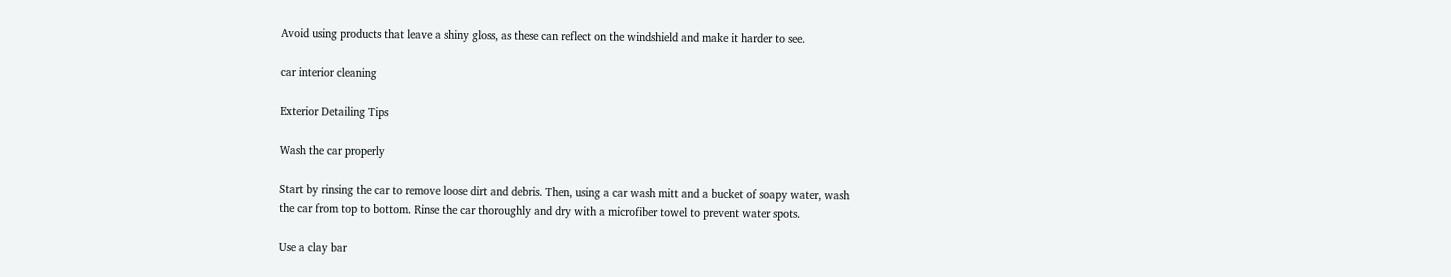Avoid using products that leave a shiny gloss, as these can reflect on the windshield and make it harder to see.

car interior cleaning

Exterior Detailing Tips

Wash the car properly

Start by rinsing the car to remove loose dirt and debris. Then, using a car wash mitt and a bucket of soapy water, wash the car from top to bottom. Rinse the car thoroughly and dry with a microfiber towel to prevent water spots.

Use a clay bar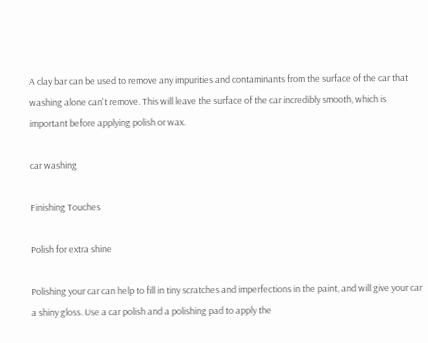A clay bar can be used to remove any impurities and contaminants from the surface of the car that washing alone can't remove. This will leave the surface of the car incredibly smooth, which is important before applying polish or wax.

car washing

Finishing Touches

Polish for extra shine

Polishing your car can help to fill in tiny scratches and imperfections in the paint, and will give your car a shiny gloss. Use a car polish and a polishing pad to apply the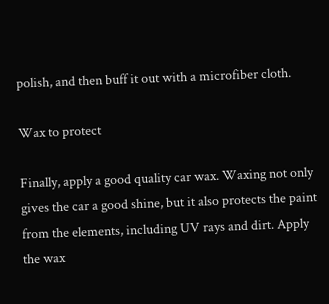polish, and then buff it out with a microfiber cloth.

Wax to protect

Finally, apply a good quality car wax. Waxing not only gives the car a good shine, but it also protects the paint from the elements, including UV rays and dirt. Apply the wax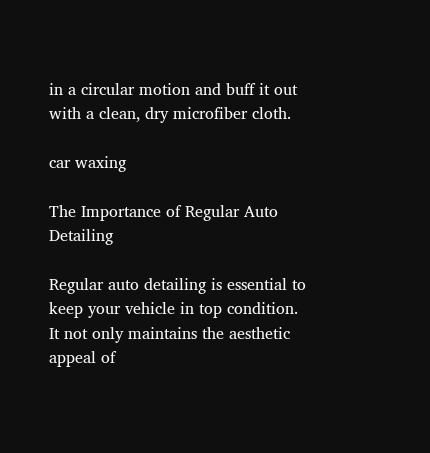in a circular motion and buff it out with a clean, dry microfiber cloth.

car waxing

The Importance of Regular Auto Detailing

Regular auto detailing is essential to keep your vehicle in top condition. It not only maintains the aesthetic appeal of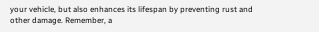your vehicle, but also enhances its lifespan by preventing rust and other damage. Remember, a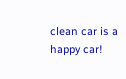clean car is a happy car!